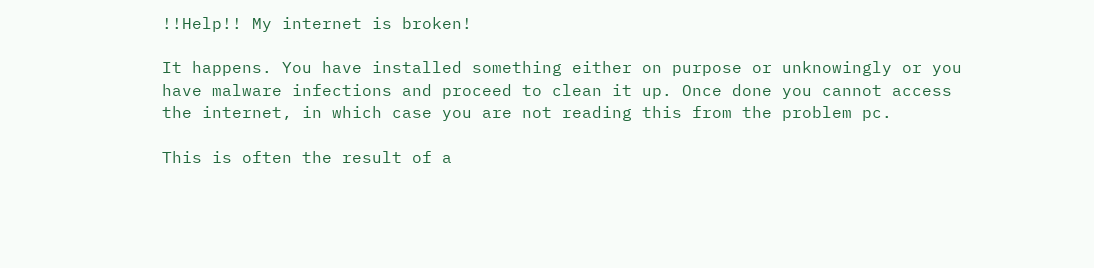!!Help!! My internet is broken!

It happens. You have installed something either on purpose or unknowingly or you have malware infections and proceed to clean it up. Once done you cannot access the internet, in which case you are not reading this from the problem pc.

This is often the result of a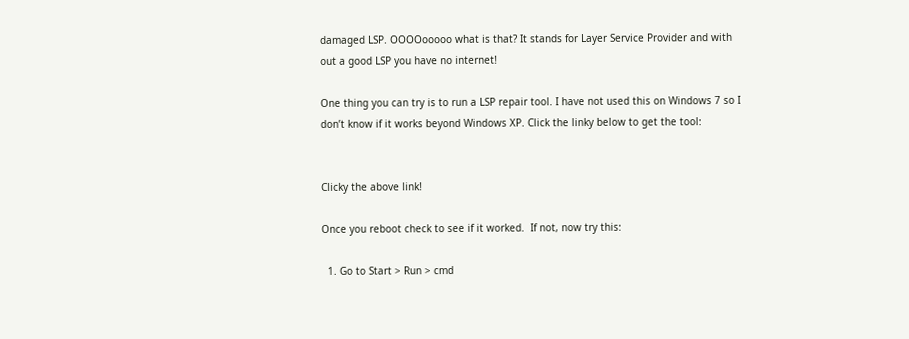damaged LSP. OOOOooooo what is that? It stands for Layer Service Provider and with out a good LSP you have no internet!

One thing you can try is to run a LSP repair tool. I have not used this on Windows 7 so I don’t know if it works beyond Windows XP. Click the linky below to get the tool:


Clicky the above link!

Once you reboot check to see if it worked.  If not, now try this:

  1. Go to Start > Run > cmd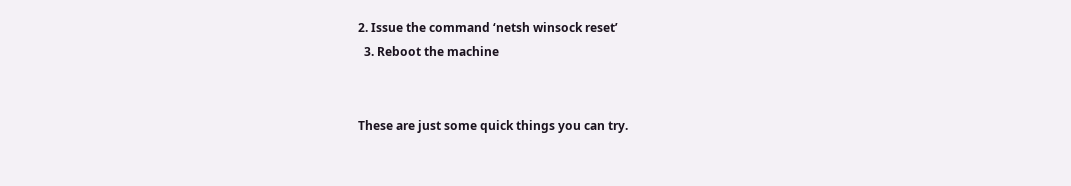2. Issue the command ‘netsh winsock reset’
  3. Reboot the machine


These are just some quick things you can try.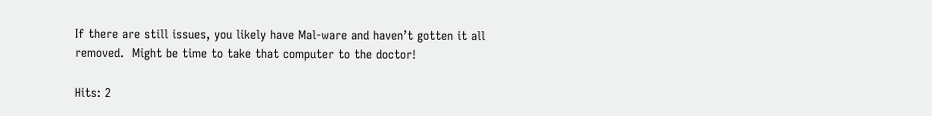If there are still issues, you likely have Mal-ware and haven’t gotten it all removed.  Might be time to take that computer to the doctor!

Hits: 2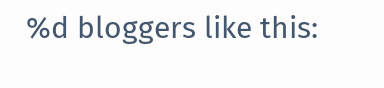%d bloggers like this: